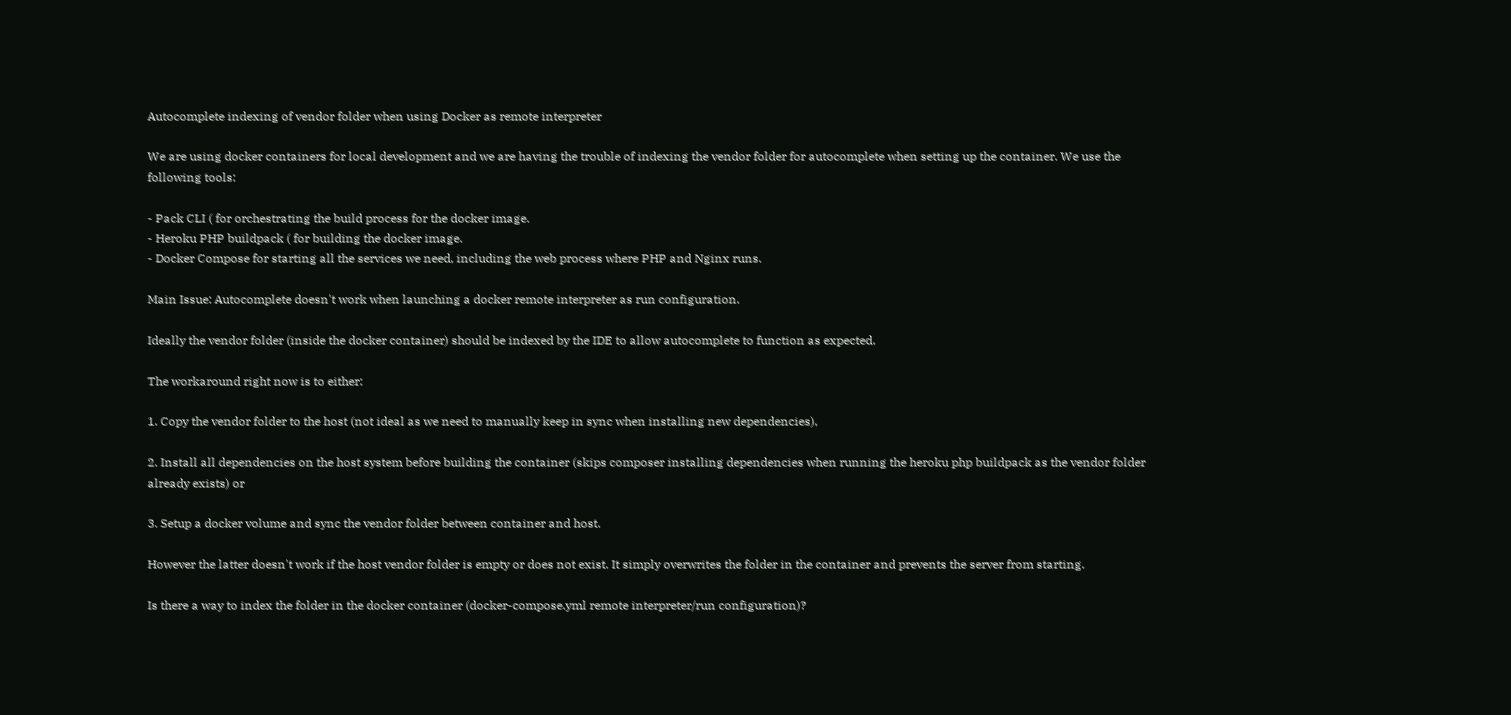Autocomplete indexing of vendor folder when using Docker as remote interpreter

We are using docker containers for local development and we are having the trouble of indexing the vendor folder for autocomplete when setting up the container. We use the following tools:

- Pack CLI ( for orchestrating the build process for the docker image.
- Heroku PHP buildpack ( for building the docker image.
- Docker Compose for starting all the services we need, including the web process where PHP and Nginx runs.

Main Issue: Autocomplete doesn't work when launching a docker remote interpreter as run configuration.

Ideally the vendor folder (inside the docker container) should be indexed by the IDE to allow autocomplete to function as expected.

The workaround right now is to either:

1. Copy the vendor folder to the host (not ideal as we need to manually keep in sync when installing new dependencies),

2. Install all dependencies on the host system before building the container (skips composer installing dependencies when running the heroku php buildpack as the vendor folder already exists) or

3. Setup a docker volume and sync the vendor folder between container and host.

However the latter doesn't work if the host vendor folder is empty or does not exist. It simply overwrites the folder in the container and prevents the server from starting.

Is there a way to index the folder in the docker container (docker-compose.yml remote interpreter/run configuration)?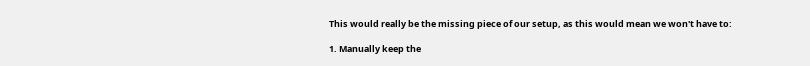This would really be the missing piece of our setup, as this would mean we won't have to:

1. Manually keep the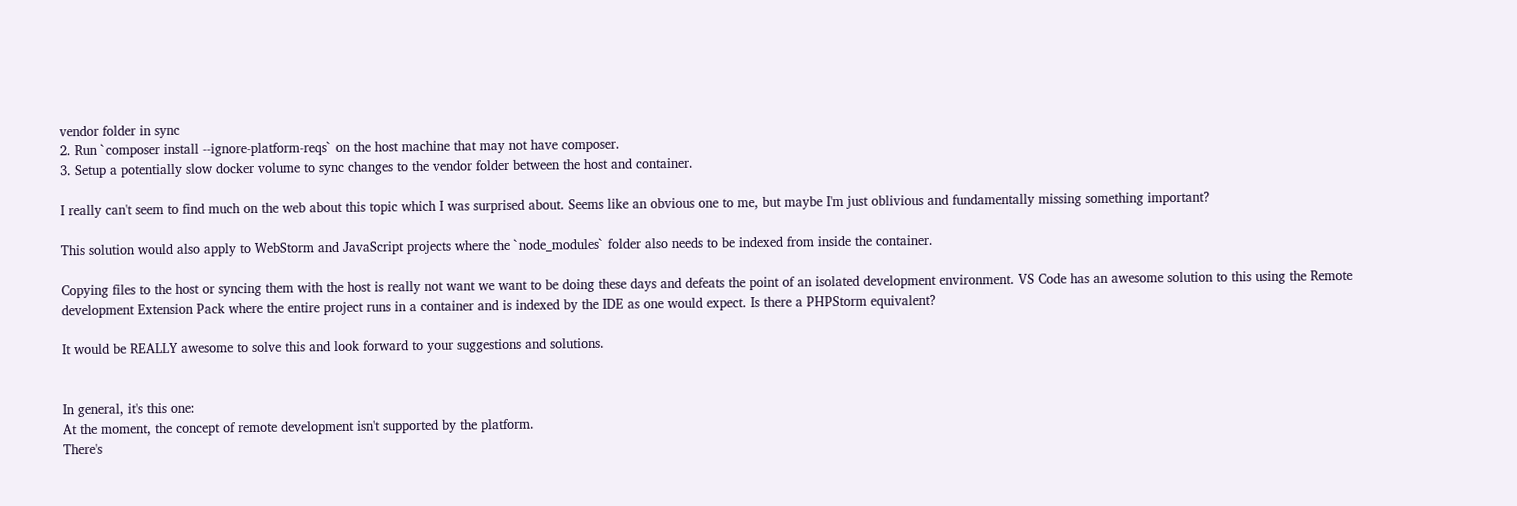vendor folder in sync
2. Run `composer install --ignore-platform-reqs` on the host machine that may not have composer.
3. Setup a potentially slow docker volume to sync changes to the vendor folder between the host and container.

I really can't seem to find much on the web about this topic which I was surprised about. Seems like an obvious one to me, but maybe I'm just oblivious and fundamentally missing something important?

This solution would also apply to WebStorm and JavaScript projects where the `node_modules` folder also needs to be indexed from inside the container.

Copying files to the host or syncing them with the host is really not want we want to be doing these days and defeats the point of an isolated development environment. VS Code has an awesome solution to this using the Remote development Extension Pack where the entire project runs in a container and is indexed by the IDE as one would expect. Is there a PHPStorm equivalent?

It would be REALLY awesome to solve this and look forward to your suggestions and solutions.


In general, it's this one:
At the moment, the concept of remote development isn't supported by the platform.
There's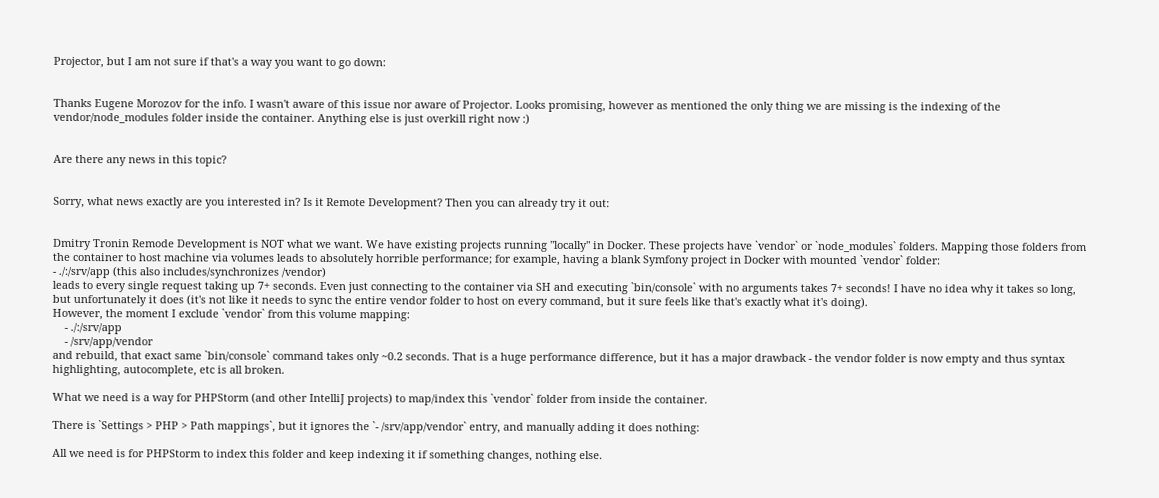Projector, but I am not sure if that's a way you want to go down:


Thanks Eugene Morozov for the info. I wasn't aware of this issue nor aware of Projector. Looks promising, however as mentioned the only thing we are missing is the indexing of the vendor/node_modules folder inside the container. Anything else is just overkill right now :)


Are there any news in this topic?


Sorry, what news exactly are you interested in? Is it Remote Development? Then you can already try it out:


Dmitry Tronin Remode Development is NOT what we want. We have existing projects running "locally" in Docker. These projects have `vendor` or `node_modules` folders. Mapping those folders from the container to host machine via volumes leads to absolutely horrible performance; for example, having a blank Symfony project in Docker with mounted `vendor` folder:
- ./:/srv/app (this also includes/synchronizes /vendor)
leads to every single request taking up 7+ seconds. Even just connecting to the container via SH and executing `bin/console` with no arguments takes 7+ seconds! I have no idea why it takes so long, but unfortunately it does (it's not like it needs to sync the entire vendor folder to host on every command, but it sure feels like that's exactly what it's doing).
However, the moment I exclude `vendor` from this volume mapping:
    - ./:/srv/app
    - /srv/app/vendor
and rebuild, that exact same `bin/console` command takes only ~0.2 seconds. That is a huge performance difference, but it has a major drawback - the vendor folder is now empty and thus syntax highlighting, autocomplete, etc is all broken.

What we need is a way for PHPStorm (and other IntelliJ projects) to map/index this `vendor` folder from inside the container.

There is `Settings > PHP > Path mappings`, but it ignores the `- /srv/app/vendor` entry, and manually adding it does nothing:

All we need is for PHPStorm to index this folder and keep indexing it if something changes, nothing else.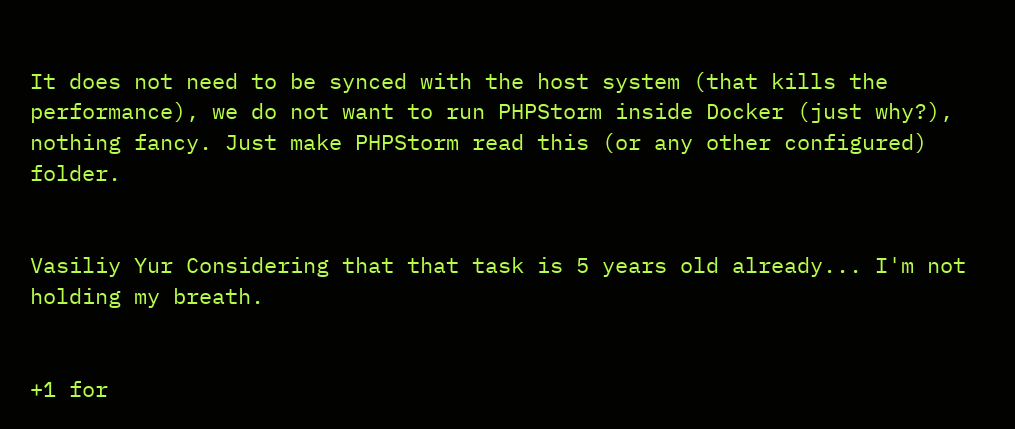It does not need to be synced with the host system (that kills the performance), we do not want to run PHPStorm inside Docker (just why?), nothing fancy. Just make PHPStorm read this (or any other configured) folder.


Vasiliy Yur Considering that that task is 5 years old already... I'm not holding my breath.


+1 for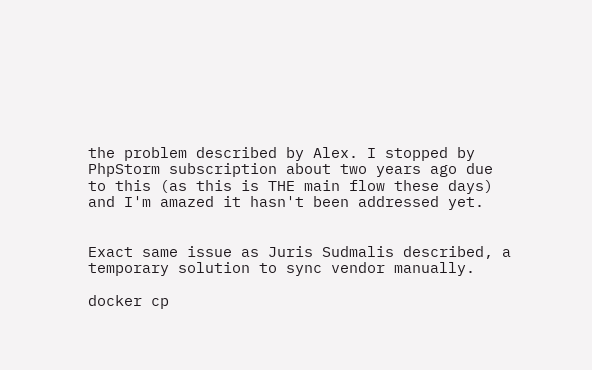the problem described by Alex. I stopped by PhpStorm subscription about two years ago due to this (as this is THE main flow these days) and I'm amazed it hasn't been addressed yet.


Exact same issue as Juris Sudmalis described, a temporary solution to sync vendor manually.

docker cp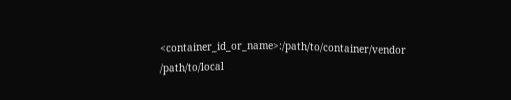<container_id_or_name>:/path/to/container/vendor /path/to/local